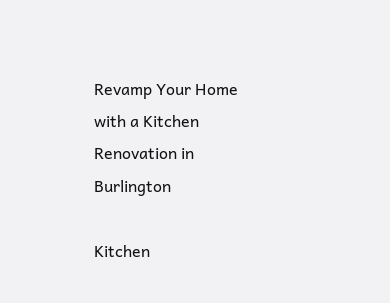Revamp Your Home with a Kitchen Renovation in Burlington

Kitchen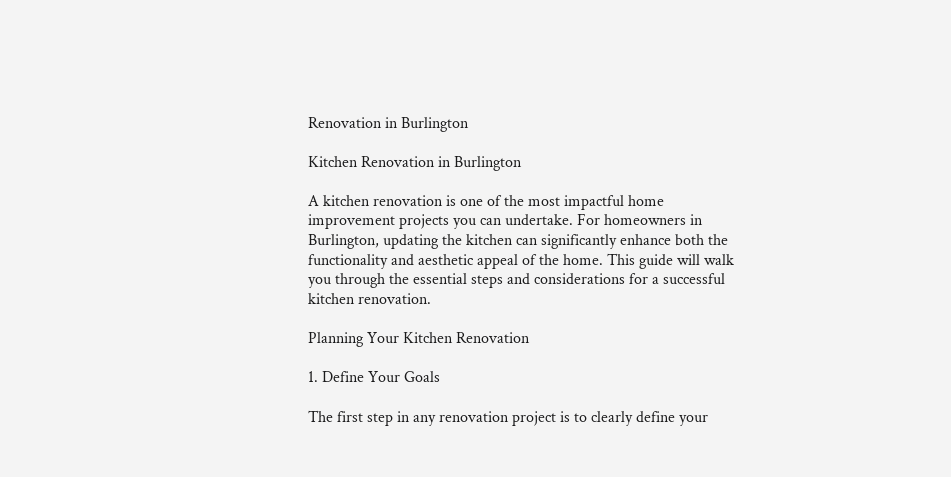Renovation in Burlington

Kitchen Renovation in Burlington

A kitchen renovation is one of the most impactful home improvement projects you can undertake. For homeowners in Burlington, updating the kitchen can significantly enhance both the functionality and aesthetic appeal of the home. This guide will walk you through the essential steps and considerations for a successful kitchen renovation.

Planning Your Kitchen Renovation

1. Define Your Goals

The first step in any renovation project is to clearly define your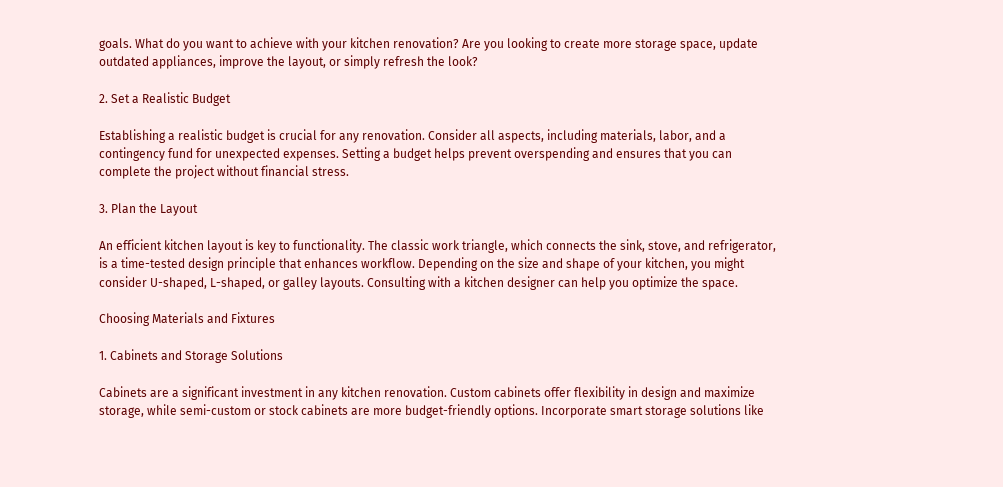goals. What do you want to achieve with your kitchen renovation? Are you looking to create more storage space, update outdated appliances, improve the layout, or simply refresh the look?

2. Set a Realistic Budget

Establishing a realistic budget is crucial for any renovation. Consider all aspects, including materials, labor, and a contingency fund for unexpected expenses. Setting a budget helps prevent overspending and ensures that you can complete the project without financial stress.

3. Plan the Layout

An efficient kitchen layout is key to functionality. The classic work triangle, which connects the sink, stove, and refrigerator, is a time-tested design principle that enhances workflow. Depending on the size and shape of your kitchen, you might consider U-shaped, L-shaped, or galley layouts. Consulting with a kitchen designer can help you optimize the space.

Choosing Materials and Fixtures

1. Cabinets and Storage Solutions

Cabinets are a significant investment in any kitchen renovation. Custom cabinets offer flexibility in design and maximize storage, while semi-custom or stock cabinets are more budget-friendly options. Incorporate smart storage solutions like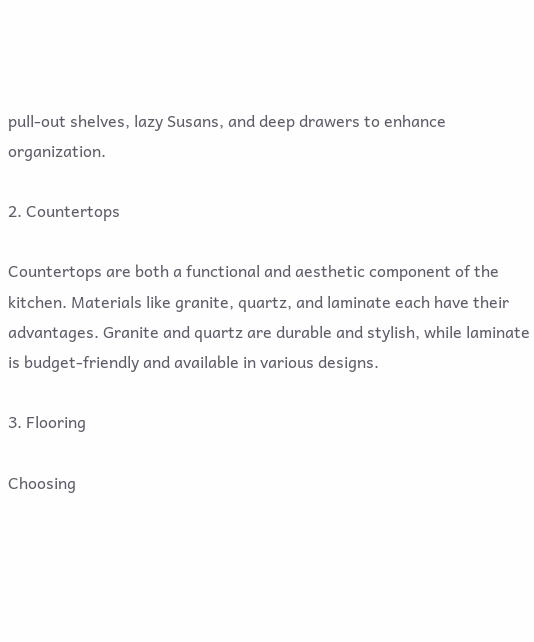pull-out shelves, lazy Susans, and deep drawers to enhance organization.

2. Countertops

Countertops are both a functional and aesthetic component of the kitchen. Materials like granite, quartz, and laminate each have their advantages. Granite and quartz are durable and stylish, while laminate is budget-friendly and available in various designs.

3. Flooring

Choosing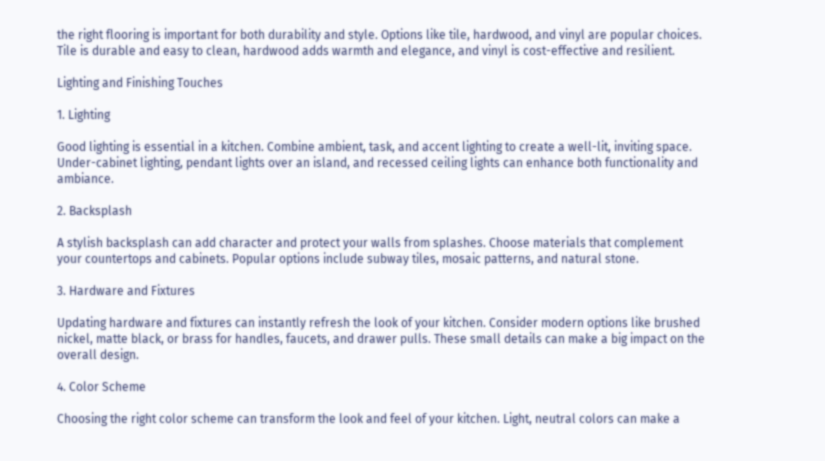the right flooring is important for both durability and style. Options like tile, hardwood, and vinyl are popular choices. Tile is durable and easy to clean, hardwood adds warmth and elegance, and vinyl is cost-effective and resilient.

Lighting and Finishing Touches

1. Lighting

Good lighting is essential in a kitchen. Combine ambient, task, and accent lighting to create a well-lit, inviting space. Under-cabinet lighting, pendant lights over an island, and recessed ceiling lights can enhance both functionality and ambiance.

2. Backsplash

A stylish backsplash can add character and protect your walls from splashes. Choose materials that complement your countertops and cabinets. Popular options include subway tiles, mosaic patterns, and natural stone.

3. Hardware and Fixtures

Updating hardware and fixtures can instantly refresh the look of your kitchen. Consider modern options like brushed nickel, matte black, or brass for handles, faucets, and drawer pulls. These small details can make a big impact on the overall design.

4. Color Scheme

Choosing the right color scheme can transform the look and feel of your kitchen. Light, neutral colors can make a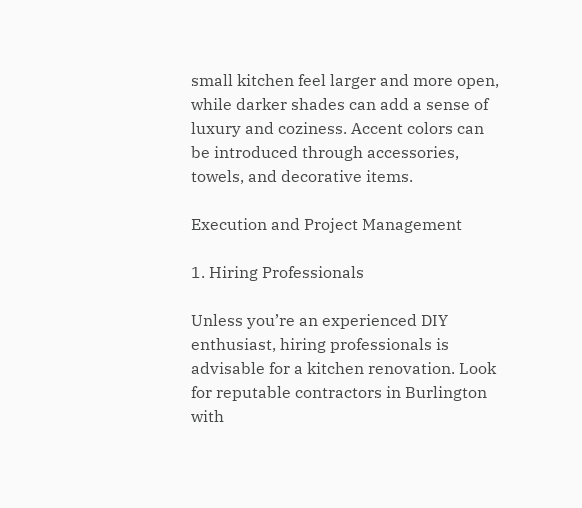small kitchen feel larger and more open, while darker shades can add a sense of luxury and coziness. Accent colors can be introduced through accessories, towels, and decorative items.

Execution and Project Management

1. Hiring Professionals

Unless you’re an experienced DIY enthusiast, hiring professionals is advisable for a kitchen renovation. Look for reputable contractors in Burlington with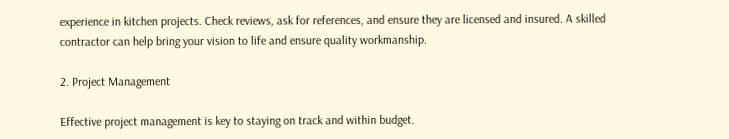experience in kitchen projects. Check reviews, ask for references, and ensure they are licensed and insured. A skilled contractor can help bring your vision to life and ensure quality workmanship.

2. Project Management

Effective project management is key to staying on track and within budget.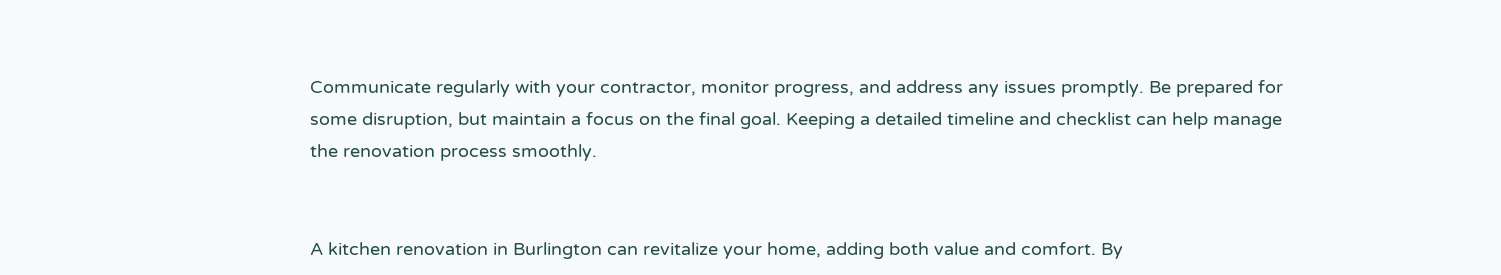Communicate regularly with your contractor, monitor progress, and address any issues promptly. Be prepared for some disruption, but maintain a focus on the final goal. Keeping a detailed timeline and checklist can help manage the renovation process smoothly.


A kitchen renovation in Burlington can revitalize your home, adding both value and comfort. By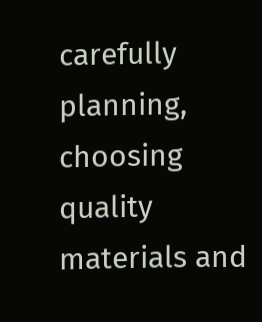carefully planning, choosing quality materials and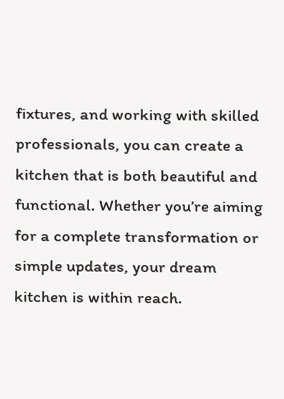fixtures, and working with skilled professionals, you can create a kitchen that is both beautiful and functional. Whether you’re aiming for a complete transformation or simple updates, your dream kitchen is within reach.